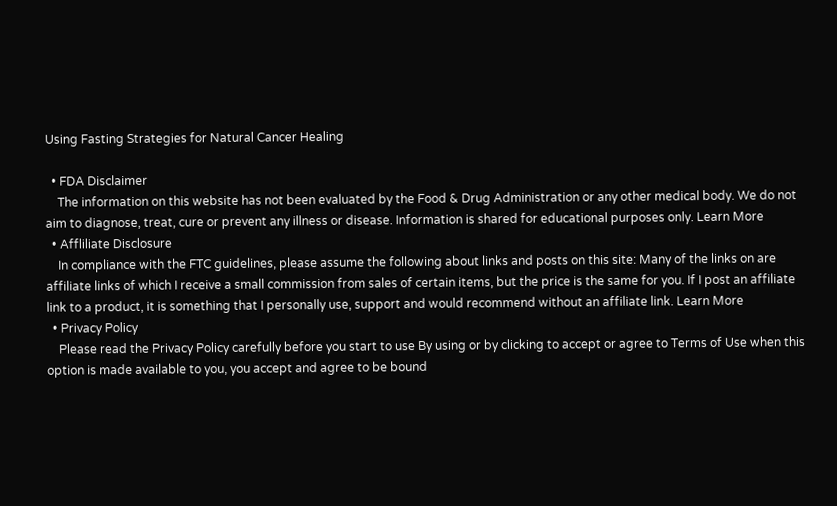Using Fasting Strategies for Natural Cancer Healing

  • FDA Disclaimer
    The information on this website has not been evaluated by the Food & Drug Administration or any other medical body. We do not aim to diagnose, treat, cure or prevent any illness or disease. Information is shared for educational purposes only. Learn More
  • Affliliate Disclosure
    In compliance with the FTC guidelines, please assume the following about links and posts on this site: Many of the links on are affiliate links of which I receive a small commission from sales of certain items, but the price is the same for you. If I post an affiliate link to a product, it is something that I personally use, support and would recommend without an affiliate link. Learn More
  • Privacy Policy
    Please read the Privacy Policy carefully before you start to use By using or by clicking to accept or agree to Terms of Use when this option is made available to you, you accept and agree to be bound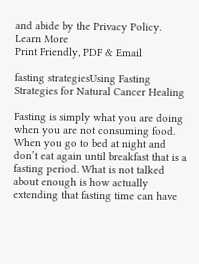and abide by the Privacy Policy. Learn More
Print Friendly, PDF & Email

fasting strategiesUsing Fasting Strategies for Natural Cancer Healing

Fasting is simply what you are doing when you are not consuming food. When you go to bed at night and don’t eat again until breakfast that is a fasting period. What is not talked about enough is how actually extending that fasting time can have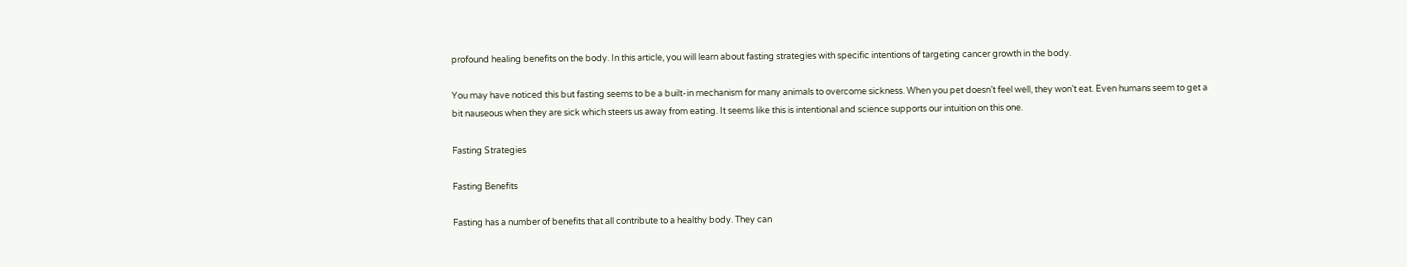profound healing benefits on the body. In this article, you will learn about fasting strategies with specific intentions of targeting cancer growth in the body.

You may have noticed this but fasting seems to be a built-in mechanism for many animals to overcome sickness. When you pet doesn’t feel well, they won’t eat. Even humans seem to get a bit nauseous when they are sick which steers us away from eating. It seems like this is intentional and science supports our intuition on this one.

Fasting Strategies

Fasting Benefits

Fasting has a number of benefits that all contribute to a healthy body. They can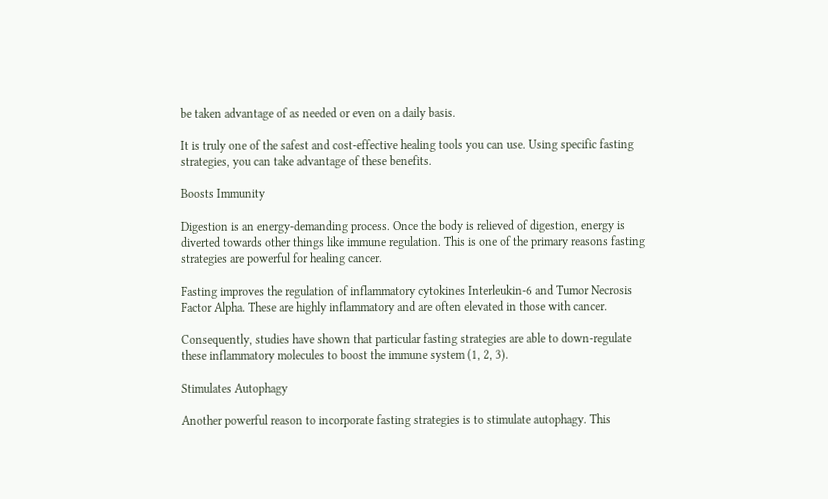be taken advantage of as needed or even on a daily basis.

It is truly one of the safest and cost-effective healing tools you can use. Using specific fasting strategies, you can take advantage of these benefits.

Boosts Immunity

Digestion is an energy-demanding process. Once the body is relieved of digestion, energy is diverted towards other things like immune regulation. This is one of the primary reasons fasting strategies are powerful for healing cancer.

Fasting improves the regulation of inflammatory cytokines Interleukin-6 and Tumor Necrosis Factor Alpha. These are highly inflammatory and are often elevated in those with cancer.

Consequently, studies have shown that particular fasting strategies are able to down-regulate these inflammatory molecules to boost the immune system (1, 2, 3).

Stimulates Autophagy

Another powerful reason to incorporate fasting strategies is to stimulate autophagy. This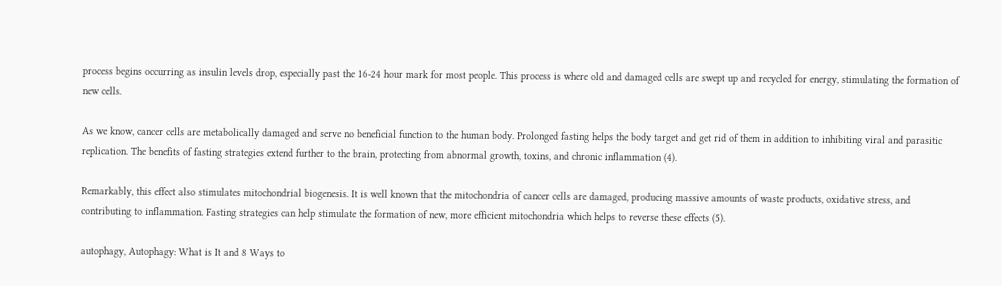process begins occurring as insulin levels drop, especially past the 16-24 hour mark for most people. This process is where old and damaged cells are swept up and recycled for energy, stimulating the formation of new cells.

As we know, cancer cells are metabolically damaged and serve no beneficial function to the human body. Prolonged fasting helps the body target and get rid of them in addition to inhibiting viral and parasitic replication. The benefits of fasting strategies extend further to the brain, protecting from abnormal growth, toxins, and chronic inflammation (4).

Remarkably, this effect also stimulates mitochondrial biogenesis. It is well known that the mitochondria of cancer cells are damaged, producing massive amounts of waste products, oxidative stress, and contributing to inflammation. Fasting strategies can help stimulate the formation of new, more efficient mitochondria which helps to reverse these effects (5).

autophagy, Autophagy: What is It and 8 Ways to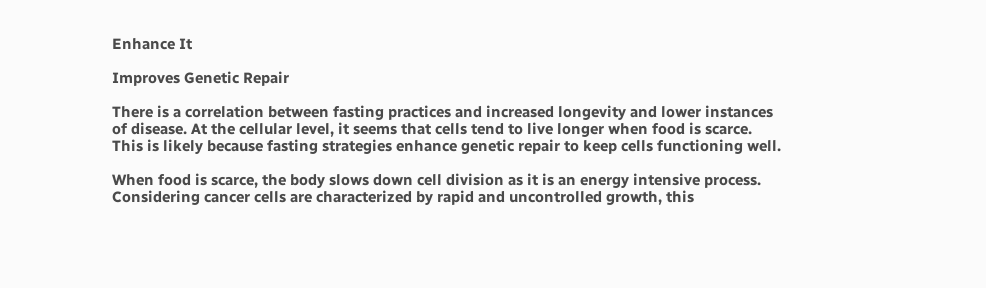Enhance It

Improves Genetic Repair

There is a correlation between fasting practices and increased longevity and lower instances of disease. At the cellular level, it seems that cells tend to live longer when food is scarce. This is likely because fasting strategies enhance genetic repair to keep cells functioning well.

When food is scarce, the body slows down cell division as it is an energy intensive process. Considering cancer cells are characterized by rapid and uncontrolled growth, this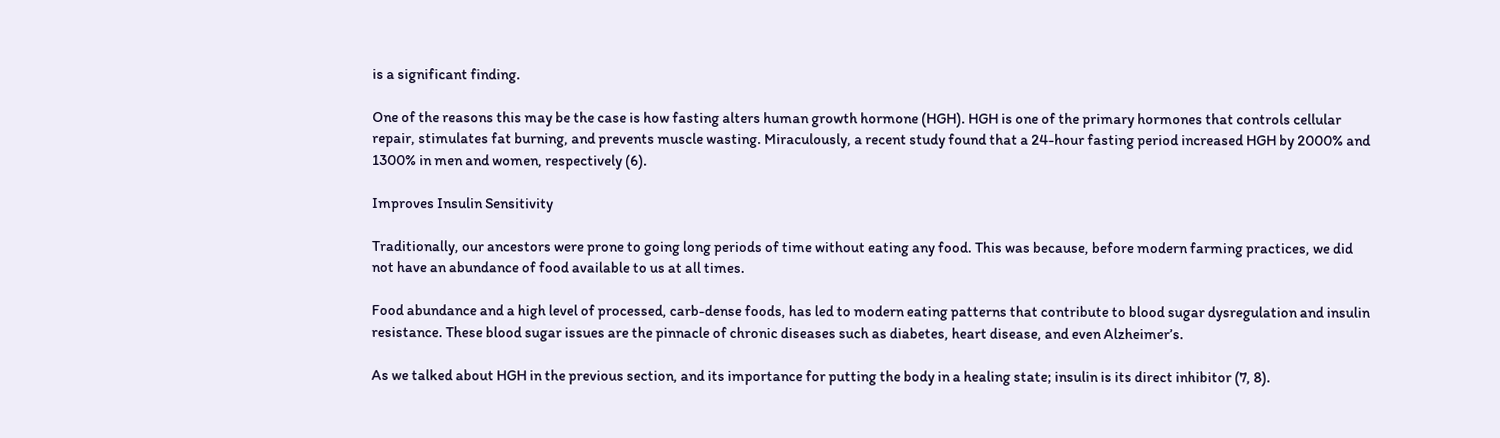is a significant finding.

One of the reasons this may be the case is how fasting alters human growth hormone (HGH). HGH is one of the primary hormones that controls cellular repair, stimulates fat burning, and prevents muscle wasting. Miraculously, a recent study found that a 24-hour fasting period increased HGH by 2000% and 1300% in men and women, respectively (6).

Improves Insulin Sensitivity

Traditionally, our ancestors were prone to going long periods of time without eating any food. This was because, before modern farming practices, we did not have an abundance of food available to us at all times.

Food abundance and a high level of processed, carb-dense foods, has led to modern eating patterns that contribute to blood sugar dysregulation and insulin resistance. These blood sugar issues are the pinnacle of chronic diseases such as diabetes, heart disease, and even Alzheimer’s.

As we talked about HGH in the previous section, and its importance for putting the body in a healing state; insulin is its direct inhibitor (7, 8).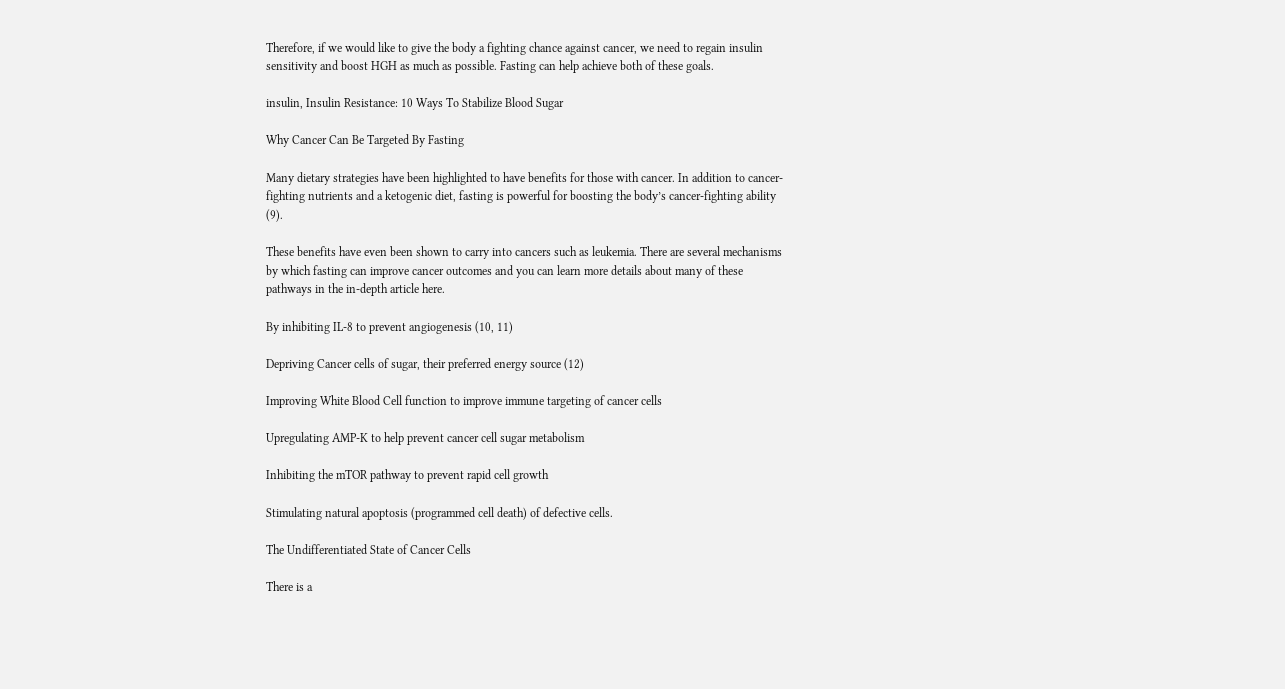Therefore, if we would like to give the body a fighting chance against cancer, we need to regain insulin sensitivity and boost HGH as much as possible. Fasting can help achieve both of these goals.

insulin, Insulin Resistance: 10 Ways To Stabilize Blood Sugar

Why Cancer Can Be Targeted By Fasting

Many dietary strategies have been highlighted to have benefits for those with cancer. In addition to cancer-fighting nutrients and a ketogenic diet, fasting is powerful for boosting the body’s cancer-fighting ability (9).

These benefits have even been shown to carry into cancers such as leukemia. There are several mechanisms by which fasting can improve cancer outcomes and you can learn more details about many of these pathways in the in-depth article here.

By inhibiting IL-8 to prevent angiogenesis (10, 11)

Depriving Cancer cells of sugar, their preferred energy source (12)

Improving White Blood Cell function to improve immune targeting of cancer cells

Upregulating AMP-K to help prevent cancer cell sugar metabolism

Inhibiting the mTOR pathway to prevent rapid cell growth

Stimulating natural apoptosis (programmed cell death) of defective cells.

The Undifferentiated State of Cancer Cells

There is a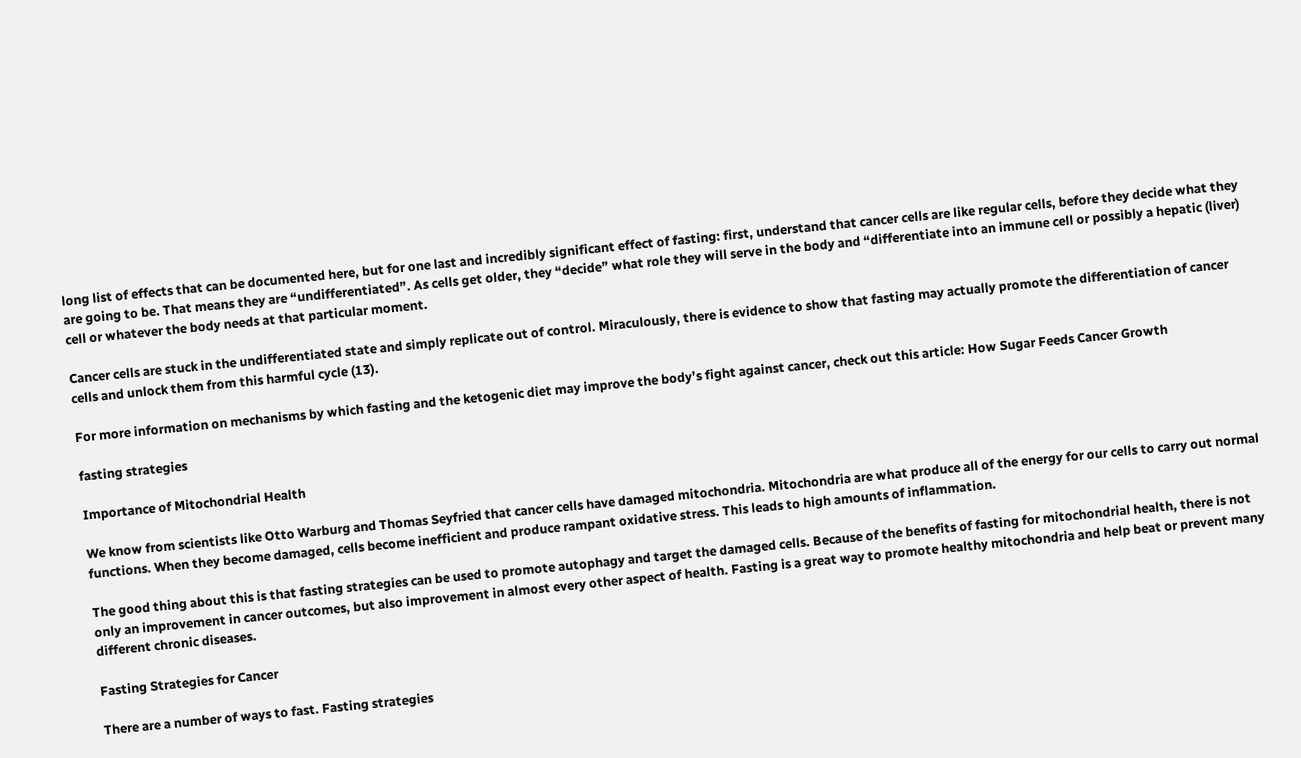long list of effects that can be documented here, but for one last and incredibly significant effect of fasting: first, understand that cancer cells are like regular cells, before they decide what they are going to be. That means they are “undifferentiated”. As cells get older, they “decide” what role they will serve in the body and “differentiate into an immune cell or possibly a hepatic (liver) cell or whatever the body needs at that particular moment.

Cancer cells are stuck in the undifferentiated state and simply replicate out of control. Miraculously, there is evidence to show that fasting may actually promote the differentiation of cancer cells and unlock them from this harmful cycle (13).

For more information on mechanisms by which fasting and the ketogenic diet may improve the body’s fight against cancer, check out this article: How Sugar Feeds Cancer Growth

fasting strategies

Importance of Mitochondrial Health

We know from scientists like Otto Warburg and Thomas Seyfried that cancer cells have damaged mitochondria. Mitochondria are what produce all of the energy for our cells to carry out normal functions. When they become damaged, cells become inefficient and produce rampant oxidative stress. This leads to high amounts of inflammation.

The good thing about this is that fasting strategies can be used to promote autophagy and target the damaged cells. Because of the benefits of fasting for mitochondrial health, there is not only an improvement in cancer outcomes, but also improvement in almost every other aspect of health. Fasting is a great way to promote healthy mitochondria and help beat or prevent many different chronic diseases.

Fasting Strategies for Cancer

There are a number of ways to fast. Fasting strategies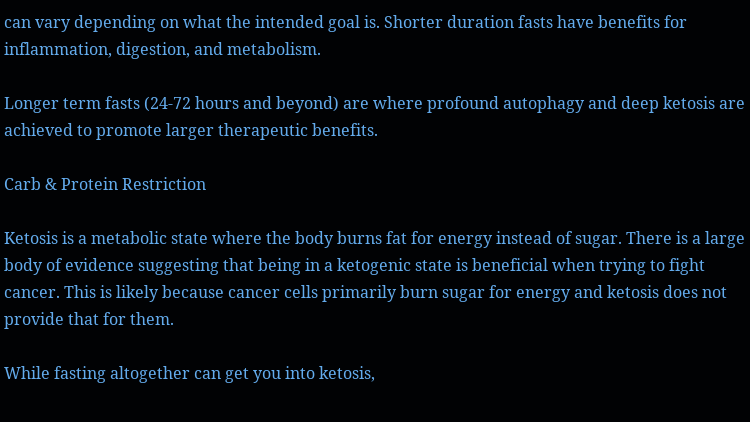can vary depending on what the intended goal is. Shorter duration fasts have benefits for inflammation, digestion, and metabolism.

Longer term fasts (24-72 hours and beyond) are where profound autophagy and deep ketosis are achieved to promote larger therapeutic benefits.

Carb & Protein Restriction

Ketosis is a metabolic state where the body burns fat for energy instead of sugar. There is a large body of evidence suggesting that being in a ketogenic state is beneficial when trying to fight cancer. This is likely because cancer cells primarily burn sugar for energy and ketosis does not provide that for them.

While fasting altogether can get you into ketosis,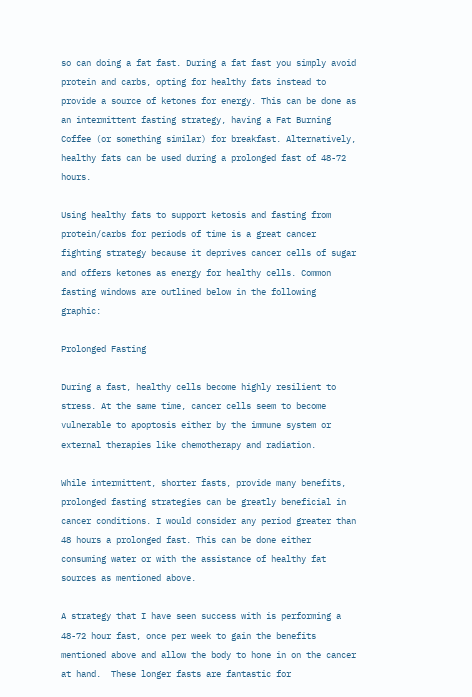so can doing a fat fast. During a fat fast you simply avoid protein and carbs, opting for healthy fats instead to provide a source of ketones for energy. This can be done as an intermittent fasting strategy, having a Fat Burning Coffee (or something similar) for breakfast. Alternatively, healthy fats can be used during a prolonged fast of 48-72 hours.

Using healthy fats to support ketosis and fasting from protein/carbs for periods of time is a great cancer fighting strategy because it deprives cancer cells of sugar and offers ketones as energy for healthy cells. Common fasting windows are outlined below in the following graphic:

Prolonged Fasting

During a fast, healthy cells become highly resilient to stress. At the same time, cancer cells seem to become vulnerable to apoptosis either by the immune system or external therapies like chemotherapy and radiation.

While intermittent, shorter fasts, provide many benefits, prolonged fasting strategies can be greatly beneficial in cancer conditions. I would consider any period greater than 48 hours a prolonged fast. This can be done either consuming water or with the assistance of healthy fat sources as mentioned above.

A strategy that I have seen success with is performing a 48-72 hour fast, once per week to gain the benefits mentioned above and allow the body to hone in on the cancer at hand.  These longer fasts are fantastic for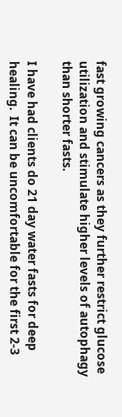fast growing cancers as they further restrict glucose utilization and stimulate higher levels of autophagy than shorter fasts.

I have had clients do 21 day water fasts for deep healing.  It can be uncomfortable for the first 2-3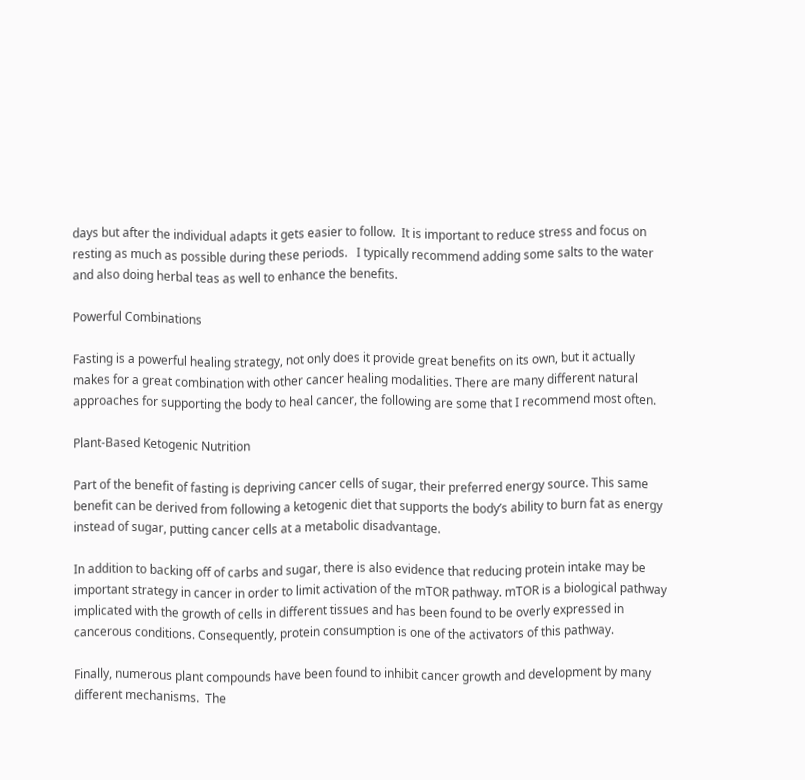days but after the individual adapts it gets easier to follow.  It is important to reduce stress and focus on resting as much as possible during these periods.   I typically recommend adding some salts to the water and also doing herbal teas as well to enhance the benefits.

Powerful Combinations

Fasting is a powerful healing strategy, not only does it provide great benefits on its own, but it actually makes for a great combination with other cancer healing modalities. There are many different natural approaches for supporting the body to heal cancer, the following are some that I recommend most often.

Plant-Based Ketogenic Nutrition

Part of the benefit of fasting is depriving cancer cells of sugar, their preferred energy source. This same benefit can be derived from following a ketogenic diet that supports the body’s ability to burn fat as energy instead of sugar, putting cancer cells at a metabolic disadvantage.

In addition to backing off of carbs and sugar, there is also evidence that reducing protein intake may be important strategy in cancer in order to limit activation of the mTOR pathway. mTOR is a biological pathway implicated with the growth of cells in different tissues and has been found to be overly expressed in cancerous conditions. Consequently, protein consumption is one of the activators of this pathway.

Finally, numerous plant compounds have been found to inhibit cancer growth and development by many different mechanisms.  The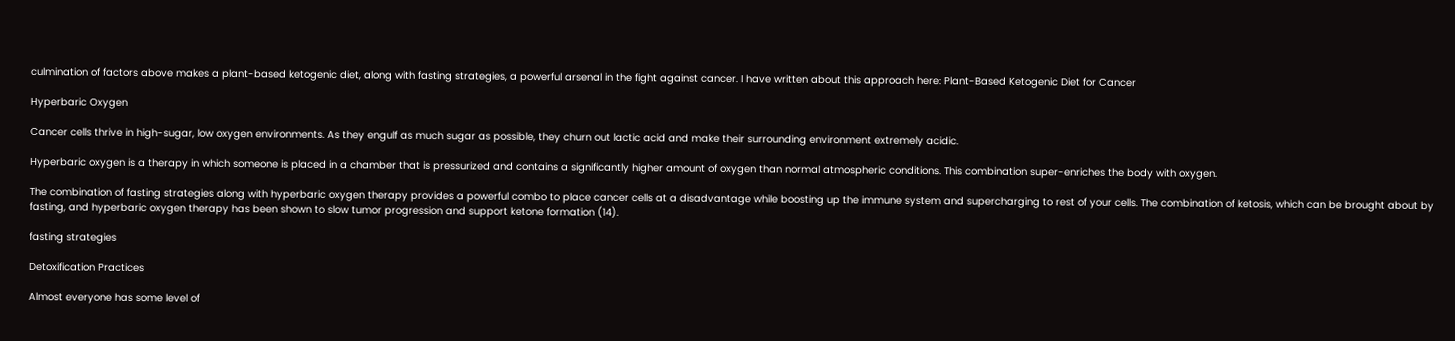culmination of factors above makes a plant-based ketogenic diet, along with fasting strategies, a powerful arsenal in the fight against cancer. I have written about this approach here: Plant-Based Ketogenic Diet for Cancer

Hyperbaric Oxygen

Cancer cells thrive in high-sugar, low oxygen environments. As they engulf as much sugar as possible, they churn out lactic acid and make their surrounding environment extremely acidic.

Hyperbaric oxygen is a therapy in which someone is placed in a chamber that is pressurized and contains a significantly higher amount of oxygen than normal atmospheric conditions. This combination super-enriches the body with oxygen.

The combination of fasting strategies along with hyperbaric oxygen therapy provides a powerful combo to place cancer cells at a disadvantage while boosting up the immune system and supercharging to rest of your cells. The combination of ketosis, which can be brought about by fasting, and hyperbaric oxygen therapy has been shown to slow tumor progression and support ketone formation (14).

fasting strategies

Detoxification Practices

Almost everyone has some level of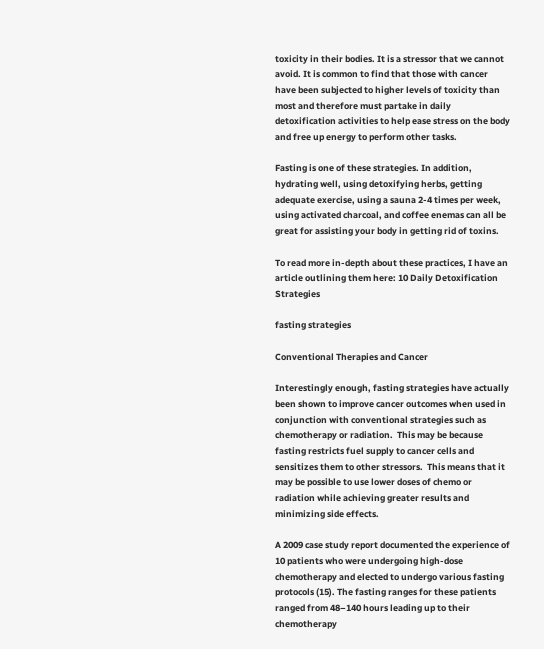toxicity in their bodies. It is a stressor that we cannot avoid. It is common to find that those with cancer have been subjected to higher levels of toxicity than most and therefore must partake in daily detoxification activities to help ease stress on the body and free up energy to perform other tasks.

Fasting is one of these strategies. In addition, hydrating well, using detoxifying herbs, getting adequate exercise, using a sauna 2-4 times per week, using activated charcoal, and coffee enemas can all be great for assisting your body in getting rid of toxins.

To read more in-depth about these practices, I have an article outlining them here: 10 Daily Detoxification Strategies

fasting strategies

Conventional Therapies and Cancer

Interestingly enough, fasting strategies have actually been shown to improve cancer outcomes when used in conjunction with conventional strategies such as chemotherapy or radiation.  This may be because fasting restricts fuel supply to cancer cells and sensitizes them to other stressors.  This means that it may be possible to use lower doses of chemo or radiation while achieving greater results and minimizing side effects.

A 2009 case study report documented the experience of 10 patients who were undergoing high-dose chemotherapy and elected to undergo various fasting protocols (15). The fasting ranges for these patients ranged from 48–140 hours leading up to their chemotherapy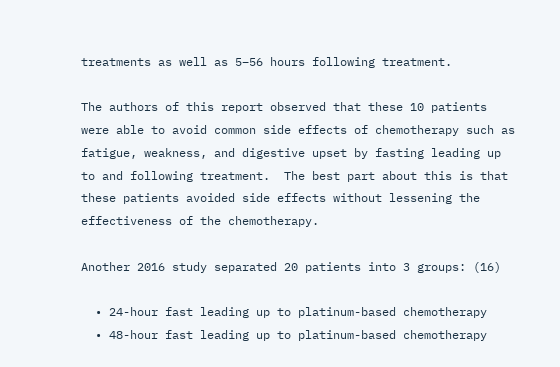treatments as well as 5–56 hours following treatment.

The authors of this report observed that these 10 patients were able to avoid common side effects of chemotherapy such as fatigue, weakness, and digestive upset by fasting leading up to and following treatment.  The best part about this is that these patients avoided side effects without lessening the effectiveness of the chemotherapy.

Another 2016 study separated 20 patients into 3 groups: (16)

  • 24-hour fast leading up to platinum-based chemotherapy
  • 48-hour fast leading up to platinum-based chemotherapy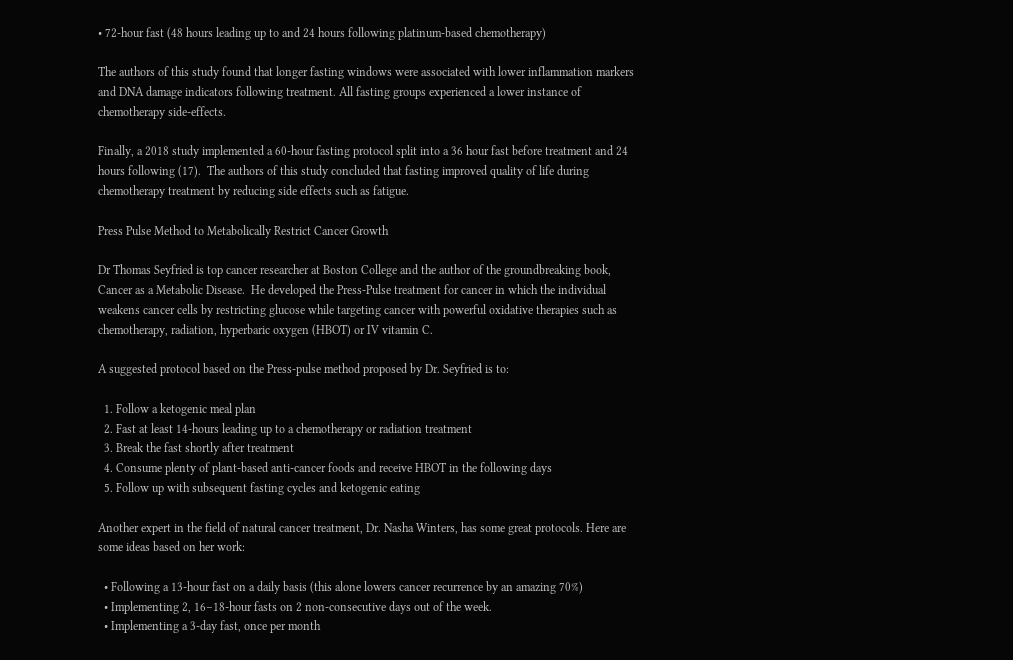• 72-hour fast (48 hours leading up to and 24 hours following platinum-based chemotherapy)

The authors of this study found that longer fasting windows were associated with lower inflammation markers and DNA damage indicators following treatment. All fasting groups experienced a lower instance of chemotherapy side-effects.

Finally, a 2018 study implemented a 60-hour fasting protocol split into a 36 hour fast before treatment and 24 hours following (17).  The authors of this study concluded that fasting improved quality of life during chemotherapy treatment by reducing side effects such as fatigue.

Press Pulse Method to Metabolically Restrict Cancer Growth

Dr Thomas Seyfried is top cancer researcher at Boston College and the author of the groundbreaking book, Cancer as a Metabolic Disease.  He developed the Press-Pulse treatment for cancer in which the individual weakens cancer cells by restricting glucose while targeting cancer with powerful oxidative therapies such as chemotherapy, radiation, hyperbaric oxygen (HBOT) or IV vitamin C.

A suggested protocol based on the Press-pulse method proposed by Dr. Seyfried is to:

  1. Follow a ketogenic meal plan
  2. Fast at least 14-hours leading up to a chemotherapy or radiation treatment
  3. Break the fast shortly after treatment
  4. Consume plenty of plant-based anti-cancer foods and receive HBOT in the following days
  5. Follow up with subsequent fasting cycles and ketogenic eating

Another expert in the field of natural cancer treatment, Dr. Nasha Winters, has some great protocols. Here are some ideas based on her work:

  • Following a 13-hour fast on a daily basis (this alone lowers cancer recurrence by an amazing 70%)
  • Implementing 2, 16–18-hour fasts on 2 non-consecutive days out of the week.
  • Implementing a 3-day fast, once per month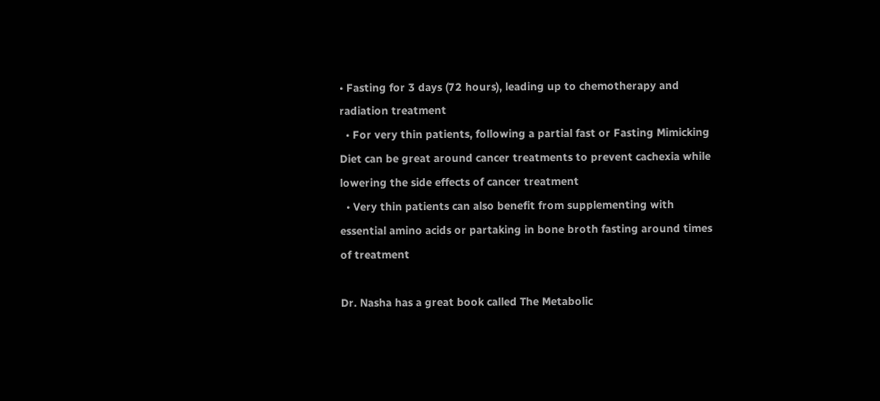• Fasting for 3 days (72 hours), leading up to chemotherapy and radiation treatment
  • For very thin patients, following a partial fast or Fasting Mimicking Diet can be great around cancer treatments to prevent cachexia while lowering the side effects of cancer treatment
  • Very thin patients can also benefit from supplementing with essential amino acids or partaking in bone broth fasting around times of treatment

Dr. Nasha has a great book called The Metabolic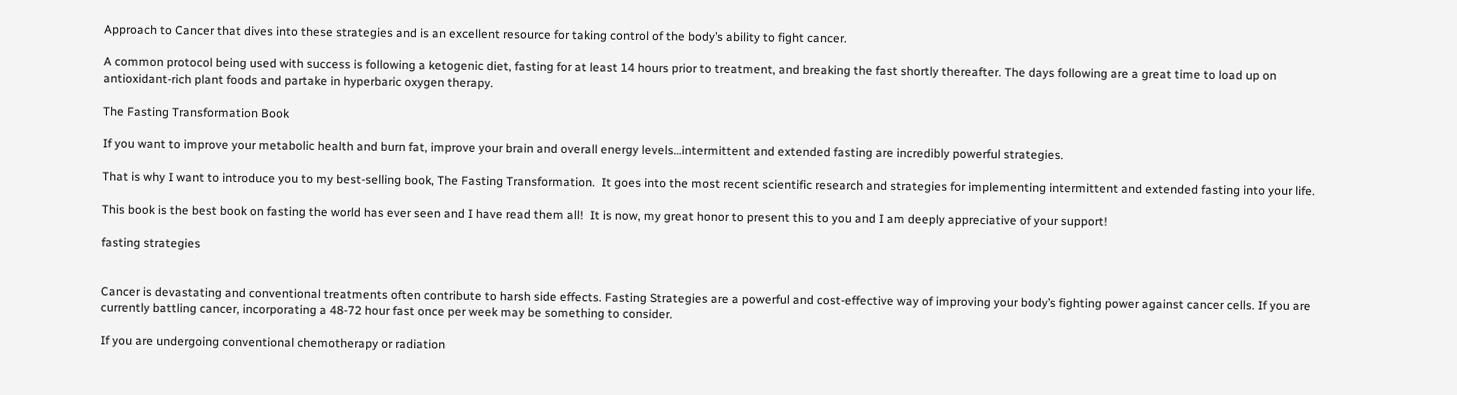Approach to Cancer that dives into these strategies and is an excellent resource for taking control of the body’s ability to fight cancer.

A common protocol being used with success is following a ketogenic diet, fasting for at least 14 hours prior to treatment, and breaking the fast shortly thereafter. The days following are a great time to load up on antioxidant-rich plant foods and partake in hyperbaric oxygen therapy.

The Fasting Transformation Book

If you want to improve your metabolic health and burn fat, improve your brain and overall energy levels…intermittent and extended fasting are incredibly powerful strategies.

That is why I want to introduce you to my best-selling book, The Fasting Transformation.  It goes into the most recent scientific research and strategies for implementing intermittent and extended fasting into your life.

This book is the best book on fasting the world has ever seen and I have read them all!  It is now, my great honor to present this to you and I am deeply appreciative of your support!

fasting strategies


Cancer is devastating and conventional treatments often contribute to harsh side effects. Fasting Strategies are a powerful and cost-effective way of improving your body’s fighting power against cancer cells. If you are currently battling cancer, incorporating a 48-72 hour fast once per week may be something to consider.

If you are undergoing conventional chemotherapy or radiation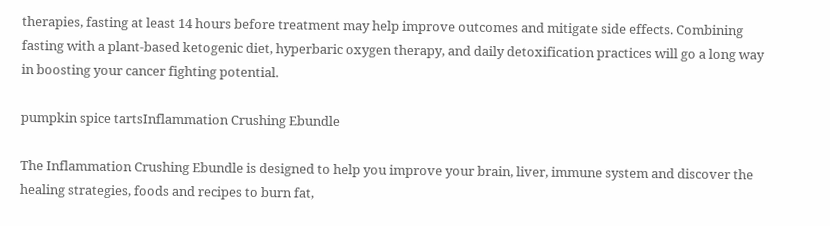therapies, fasting at least 14 hours before treatment may help improve outcomes and mitigate side effects. Combining fasting with a plant-based ketogenic diet, hyperbaric oxygen therapy, and daily detoxification practices will go a long way in boosting your cancer fighting potential.

pumpkin spice tartsInflammation Crushing Ebundle

The Inflammation Crushing Ebundle is designed to help you improve your brain, liver, immune system and discover the healing strategies, foods and recipes to burn fat,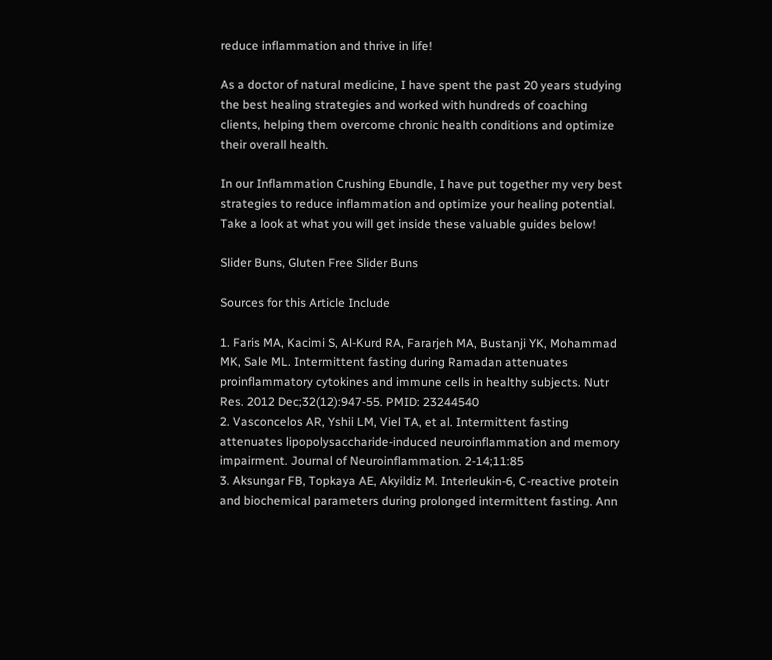reduce inflammation and thrive in life!

As a doctor of natural medicine, I have spent the past 20 years studying the best healing strategies and worked with hundreds of coaching clients, helping them overcome chronic health conditions and optimize their overall health.

In our Inflammation Crushing Ebundle, I have put together my very best strategies to reduce inflammation and optimize your healing potential.  Take a look at what you will get inside these valuable guides below!

Slider Buns, Gluten Free Slider Buns

Sources for this Article Include

1. Faris MA, Kacimi S, Al-Kurd RA, Fararjeh MA, Bustanji YK, Mohammad MK, Sale ML. Intermittent fasting during Ramadan attenuates proinflammatory cytokines and immune cells in healthy subjects. Nutr Res. 2012 Dec;32(12):947-55. PMID: 23244540
2. Vasconcelos AR, Yshii LM, Viel TA, et al. Intermittent fasting attenuates lipopolysaccharide-induced neuroinflammation and memory impairment. Journal of Neuroinflammation. 2-14;11:85
3. Aksungar FB, Topkaya AE, Akyildiz M. Interleukin-6, C-reactive protein and biochemical parameters during prolonged intermittent fasting. Ann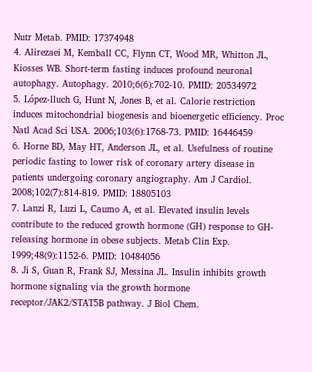Nutr Metab. PMID: 17374948
4. Alirezaei M, Kemball CC, Flynn CT, Wood MR, Whitton JL, Kiosses WB. Short-term fasting induces profound neuronal autophagy. Autophagy. 2010;6(6):702-10. PMID: 20534972
5. López-lluch G, Hunt N, Jones B, et al. Calorie restriction induces mitochondrial biogenesis and bioenergetic efficiency. Proc Natl Acad Sci USA. 2006;103(6):1768-73. PMID: 16446459
6. Horne BD, May HT, Anderson JL, et al. Usefulness of routine periodic fasting to lower risk of coronary artery disease in patients undergoing coronary angiography. Am J Cardiol. 2008;102(7):814-819. PMID: 18805103
7. Lanzi R, Luzi L, Caumo A, et al. Elevated insulin levels contribute to the reduced growth hormone (GH) response to GH-releasing hormone in obese subjects. Metab Clin Exp. 1999;48(9):1152-6. PMID: 10484056
8. Ji S, Guan R, Frank SJ, Messina JL. Insulin inhibits growth hormone signaling via the growth hormone receptor/JAK2/STAT5B pathway. J Biol Chem.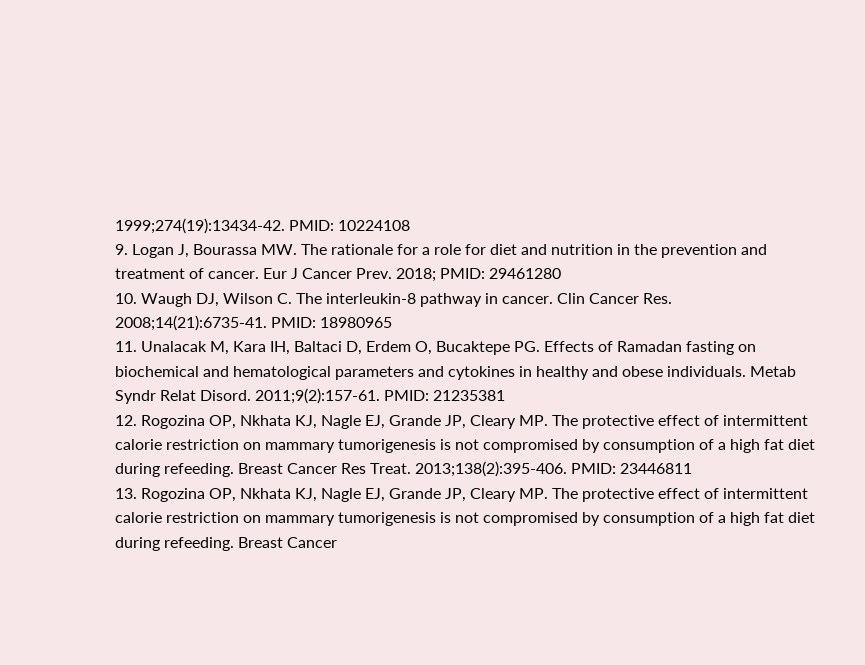1999;274(19):13434-42. PMID: 10224108
9. Logan J, Bourassa MW. The rationale for a role for diet and nutrition in the prevention and treatment of cancer. Eur J Cancer Prev. 2018; PMID: 29461280
10. Waugh DJ, Wilson C. The interleukin-8 pathway in cancer. Clin Cancer Res. 2008;14(21):6735-41. PMID: 18980965
11. Unalacak M, Kara IH, Baltaci D, Erdem O, Bucaktepe PG. Effects of Ramadan fasting on biochemical and hematological parameters and cytokines in healthy and obese individuals. Metab Syndr Relat Disord. 2011;9(2):157-61. PMID: 21235381
12. Rogozina OP, Nkhata KJ, Nagle EJ, Grande JP, Cleary MP. The protective effect of intermittent calorie restriction on mammary tumorigenesis is not compromised by consumption of a high fat diet during refeeding. Breast Cancer Res Treat. 2013;138(2):395-406. PMID: 23446811
13. Rogozina OP, Nkhata KJ, Nagle EJ, Grande JP, Cleary MP. The protective effect of intermittent calorie restriction on mammary tumorigenesis is not compromised by consumption of a high fat diet during refeeding. Breast Cancer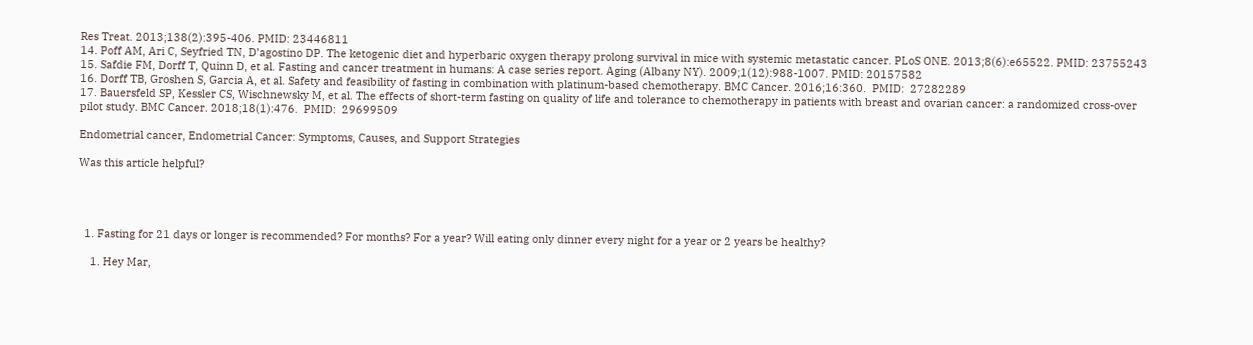Res Treat. 2013;138(2):395-406. PMID: 23446811
14. Poff AM, Ari C, Seyfried TN, D’agostino DP. The ketogenic diet and hyperbaric oxygen therapy prolong survival in mice with systemic metastatic cancer. PLoS ONE. 2013;8(6):e65522. PMID: 23755243
15. Safdie FM, Dorff T, Quinn D, et al. Fasting and cancer treatment in humans: A case series report. Aging (Albany NY). 2009;1(12):988-1007. PMID: 20157582
16. Dorff TB, Groshen S, Garcia A, et al. Safety and feasibility of fasting in combination with platinum-based chemotherapy. BMC Cancer. 2016;16:360.  PMID:  27282289
17. Bauersfeld SP, Kessler CS, Wischnewsky M, et al. The effects of short-term fasting on quality of life and tolerance to chemotherapy in patients with breast and ovarian cancer: a randomized cross-over pilot study. BMC Cancer. 2018;18(1):476.  PMID:  29699509

Endometrial cancer, Endometrial Cancer: Symptoms, Causes, and Support Strategies

Was this article helpful?




  1. Fasting for 21 days or longer is recommended? For months? For a year? Will eating only dinner every night for a year or 2 years be healthy?

    1. Hey Mar,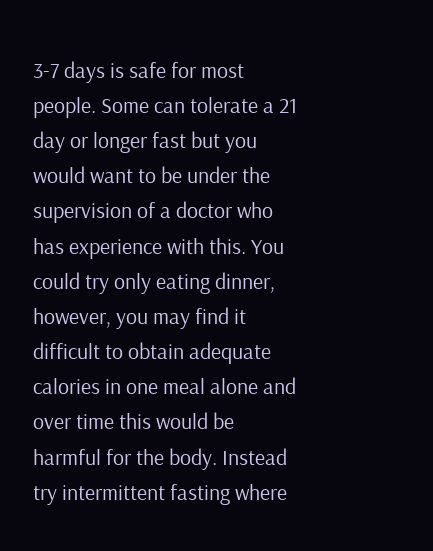3-7 days is safe for most people. Some can tolerate a 21 day or longer fast but you would want to be under the supervision of a doctor who has experience with this. You could try only eating dinner, however, you may find it difficult to obtain adequate calories in one meal alone and over time this would be harmful for the body. Instead try intermittent fasting where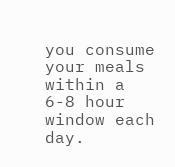you consume your meals within a 6-8 hour window each day.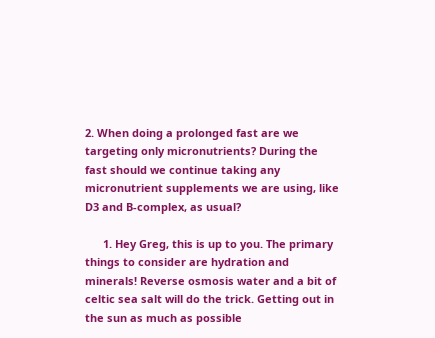2. When doing a prolonged fast are we targeting only micronutrients? During the fast should we continue taking any micronutrient supplements we are using, like D3 and B-complex, as usual?

      1. Hey Greg, this is up to you. The primary things to consider are hydration and minerals! Reverse osmosis water and a bit of celtic sea salt will do the trick. Getting out in the sun as much as possible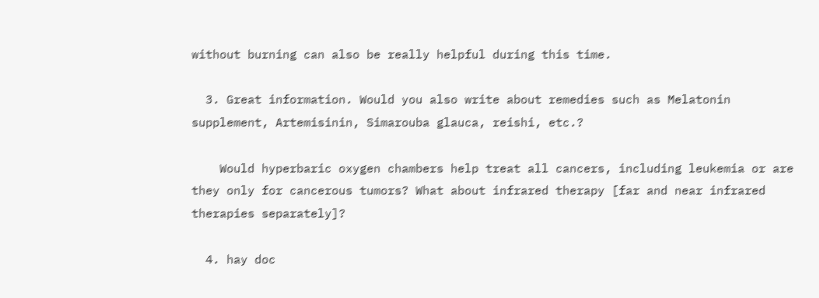without burning can also be really helpful during this time.

  3. Great information. Would you also write about remedies such as Melatonin supplement, Artemisinin, Simarouba glauca, reishi, etc.?

    Would hyperbaric oxygen chambers help treat all cancers, including leukemia or are they only for cancerous tumors? What about infrared therapy [far and near infrared therapies separately]?

  4. hay doc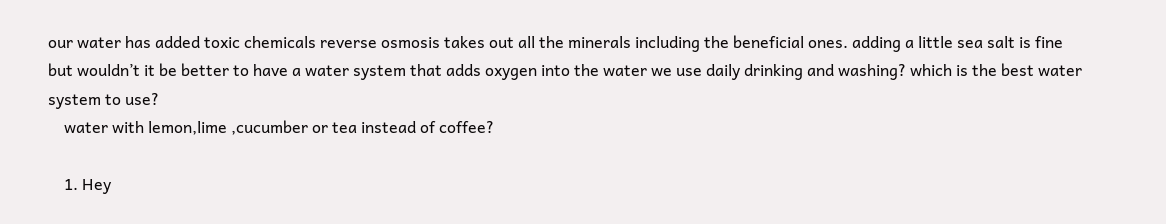our water has added toxic chemicals reverse osmosis takes out all the minerals including the beneficial ones. adding a little sea salt is fine but wouldn’t it be better to have a water system that adds oxygen into the water we use daily drinking and washing? which is the best water system to use?
    water with lemon,lime ,cucumber or tea instead of coffee?

    1. Hey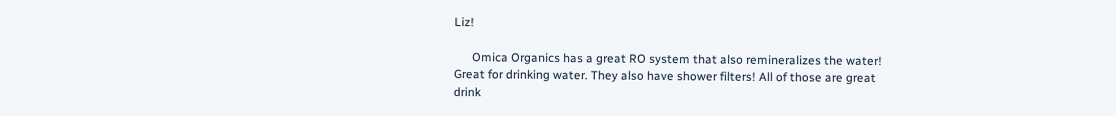Liz!

      Omica Organics has a great RO system that also remineralizes the water! Great for drinking water. They also have shower filters! All of those are great drink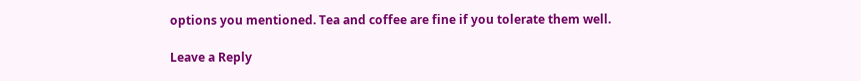options you mentioned. Tea and coffee are fine if you tolerate them well.

Leave a Reply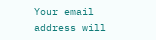Your email address will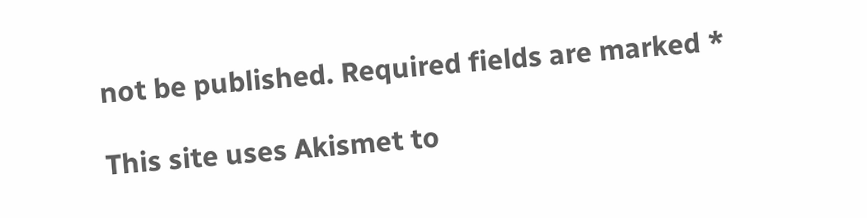not be published. Required fields are marked *

This site uses Akismet to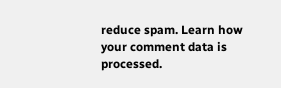reduce spam. Learn how your comment data is processed.